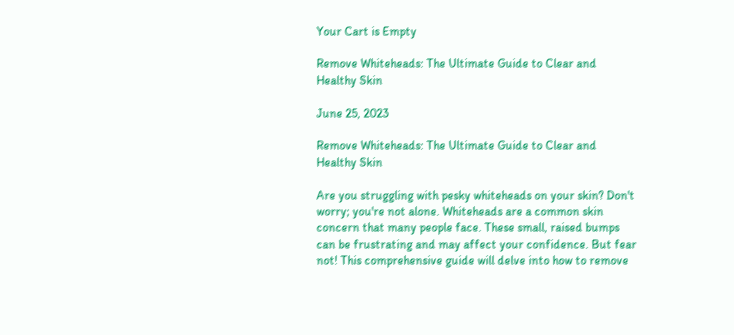Your Cart is Empty

Remove Whiteheads: The Ultimate Guide to Clear and Healthy Skin

June 25, 2023

Remove Whiteheads: The Ultimate Guide to Clear and Healthy Skin

Are you struggling with pesky whiteheads on your skin? Don't worry; you're not alone. Whiteheads are a common skin concern that many people face. These small, raised bumps can be frustrating and may affect your confidence. But fear not! This comprehensive guide will delve into how to remove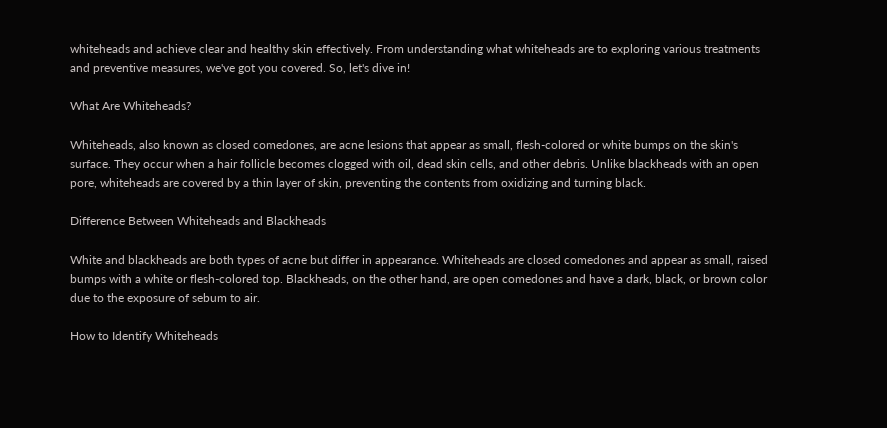whiteheads and achieve clear and healthy skin effectively. From understanding what whiteheads are to exploring various treatments and preventive measures, we've got you covered. So, let's dive in!

What Are Whiteheads?

Whiteheads, also known as closed comedones, are acne lesions that appear as small, flesh-colored or white bumps on the skin's surface. They occur when a hair follicle becomes clogged with oil, dead skin cells, and other debris. Unlike blackheads with an open pore, whiteheads are covered by a thin layer of skin, preventing the contents from oxidizing and turning black.

Difference Between Whiteheads and Blackheads

White and blackheads are both types of acne but differ in appearance. Whiteheads are closed comedones and appear as small, raised bumps with a white or flesh-colored top. Blackheads, on the other hand, are open comedones and have a dark, black, or brown color due to the exposure of sebum to air.

How to Identify Whiteheads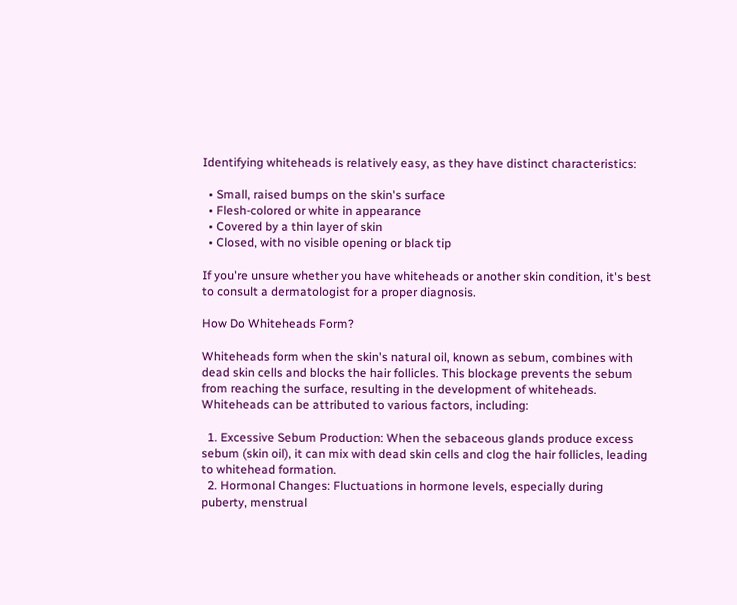Identifying whiteheads is relatively easy, as they have distinct characteristics:

  • Small, raised bumps on the skin's surface
  • Flesh-colored or white in appearance
  • Covered by a thin layer of skin
  • Closed, with no visible opening or black tip

If you're unsure whether you have whiteheads or another skin condition, it's best to consult a dermatologist for a proper diagnosis.

How Do Whiteheads Form?

Whiteheads form when the skin's natural oil, known as sebum, combines with dead skin cells and blocks the hair follicles. This blockage prevents the sebum from reaching the surface, resulting in the development of whiteheads. Whiteheads can be attributed to various factors, including:

  1. Excessive Sebum Production: When the sebaceous glands produce excess sebum (skin oil), it can mix with dead skin cells and clog the hair follicles, leading to whitehead formation.
  2. Hormonal Changes: Fluctuations in hormone levels, especially during puberty, menstrual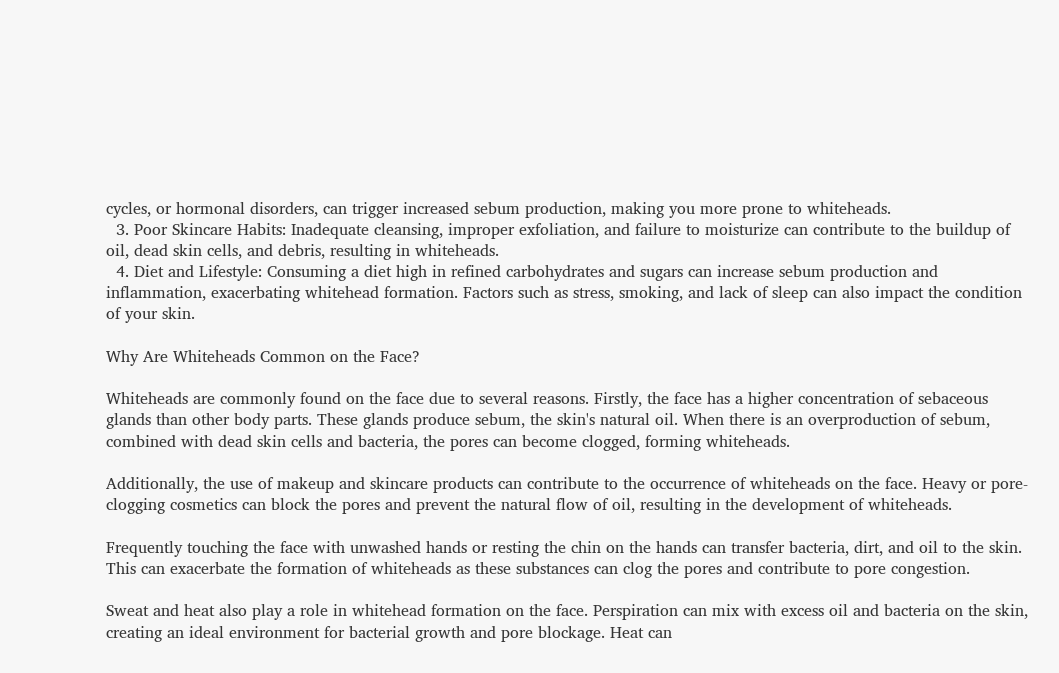cycles, or hormonal disorders, can trigger increased sebum production, making you more prone to whiteheads.
  3. Poor Skincare Habits: Inadequate cleansing, improper exfoliation, and failure to moisturize can contribute to the buildup of oil, dead skin cells, and debris, resulting in whiteheads.
  4. Diet and Lifestyle: Consuming a diet high in refined carbohydrates and sugars can increase sebum production and inflammation, exacerbating whitehead formation. Factors such as stress, smoking, and lack of sleep can also impact the condition of your skin.

Why Are Whiteheads Common on the Face?

Whiteheads are commonly found on the face due to several reasons. Firstly, the face has a higher concentration of sebaceous glands than other body parts. These glands produce sebum, the skin's natural oil. When there is an overproduction of sebum, combined with dead skin cells and bacteria, the pores can become clogged, forming whiteheads.

Additionally, the use of makeup and skincare products can contribute to the occurrence of whiteheads on the face. Heavy or pore-clogging cosmetics can block the pores and prevent the natural flow of oil, resulting in the development of whiteheads.

Frequently touching the face with unwashed hands or resting the chin on the hands can transfer bacteria, dirt, and oil to the skin. This can exacerbate the formation of whiteheads as these substances can clog the pores and contribute to pore congestion.

Sweat and heat also play a role in whitehead formation on the face. Perspiration can mix with excess oil and bacteria on the skin, creating an ideal environment for bacterial growth and pore blockage. Heat can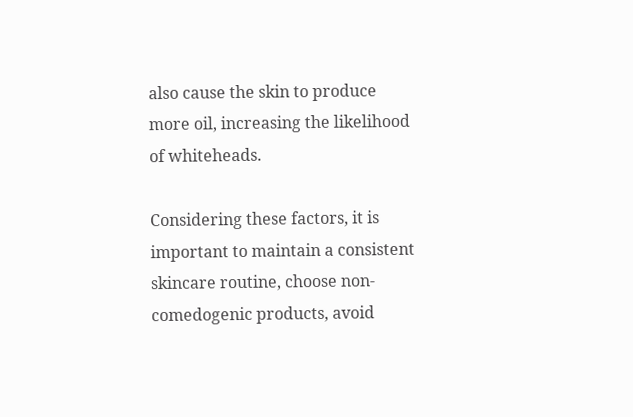also cause the skin to produce more oil, increasing the likelihood of whiteheads.

Considering these factors, it is important to maintain a consistent skincare routine, choose non-comedogenic products, avoid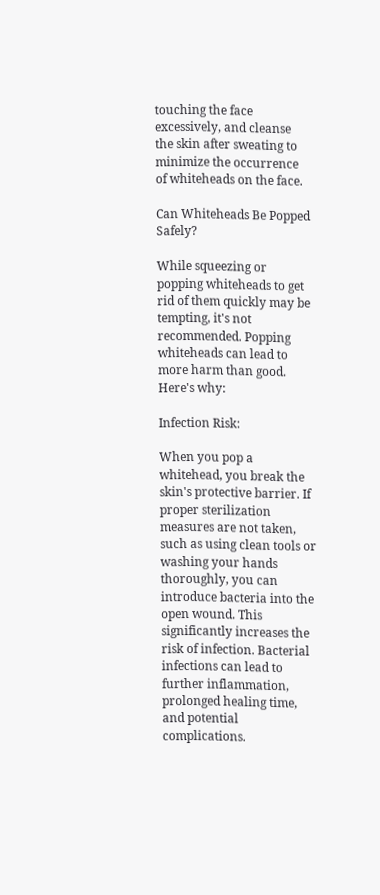touching the face excessively, and cleanse the skin after sweating to minimize the occurrence of whiteheads on the face.

Can Whiteheads Be Popped Safely?

While squeezing or popping whiteheads to get rid of them quickly may be tempting, it's not recommended. Popping whiteheads can lead to more harm than good. Here's why:

Infection Risk:

When you pop a whitehead, you break the skin's protective barrier. If proper sterilization measures are not taken, such as using clean tools or washing your hands thoroughly, you can introduce bacteria into the open wound. This significantly increases the risk of infection. Bacterial infections can lead to further inflammation, prolonged healing time, and potential complications.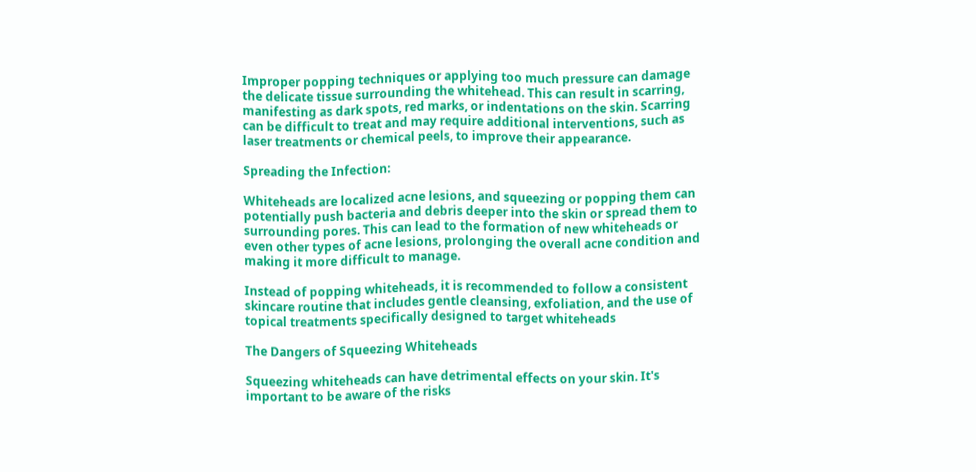Improper popping techniques or applying too much pressure can damage the delicate tissue surrounding the whitehead. This can result in scarring, manifesting as dark spots, red marks, or indentations on the skin. Scarring can be difficult to treat and may require additional interventions, such as laser treatments or chemical peels, to improve their appearance.

Spreading the Infection:

Whiteheads are localized acne lesions, and squeezing or popping them can potentially push bacteria and debris deeper into the skin or spread them to surrounding pores. This can lead to the formation of new whiteheads or even other types of acne lesions, prolonging the overall acne condition and making it more difficult to manage.

Instead of popping whiteheads, it is recommended to follow a consistent skincare routine that includes gentle cleansing, exfoliation, and the use of topical treatments specifically designed to target whiteheads

The Dangers of Squeezing Whiteheads

Squeezing whiteheads can have detrimental effects on your skin. It's important to be aware of the risks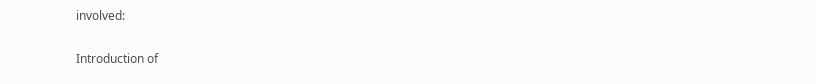involved:

Introduction of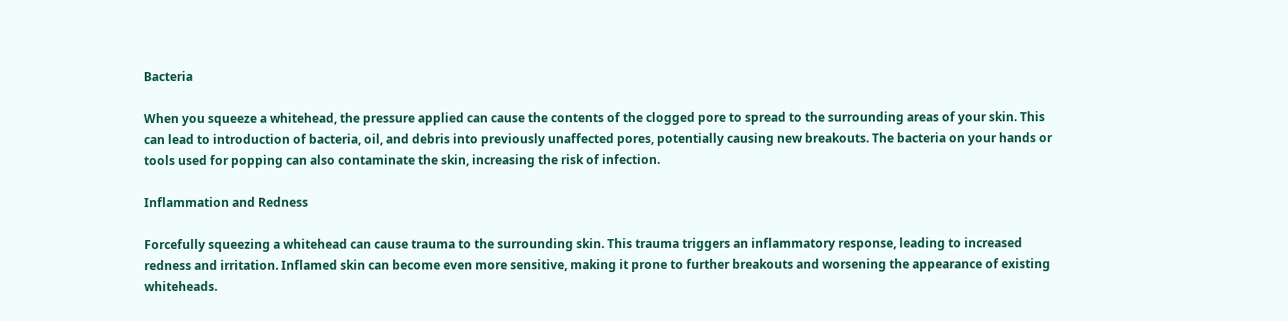Bacteria

When you squeeze a whitehead, the pressure applied can cause the contents of the clogged pore to spread to the surrounding areas of your skin. This can lead to introduction of bacteria, oil, and debris into previously unaffected pores, potentially causing new breakouts. The bacteria on your hands or tools used for popping can also contaminate the skin, increasing the risk of infection.

Inflammation and Redness

Forcefully squeezing a whitehead can cause trauma to the surrounding skin. This trauma triggers an inflammatory response, leading to increased redness and irritation. Inflamed skin can become even more sensitive, making it prone to further breakouts and worsening the appearance of existing whiteheads.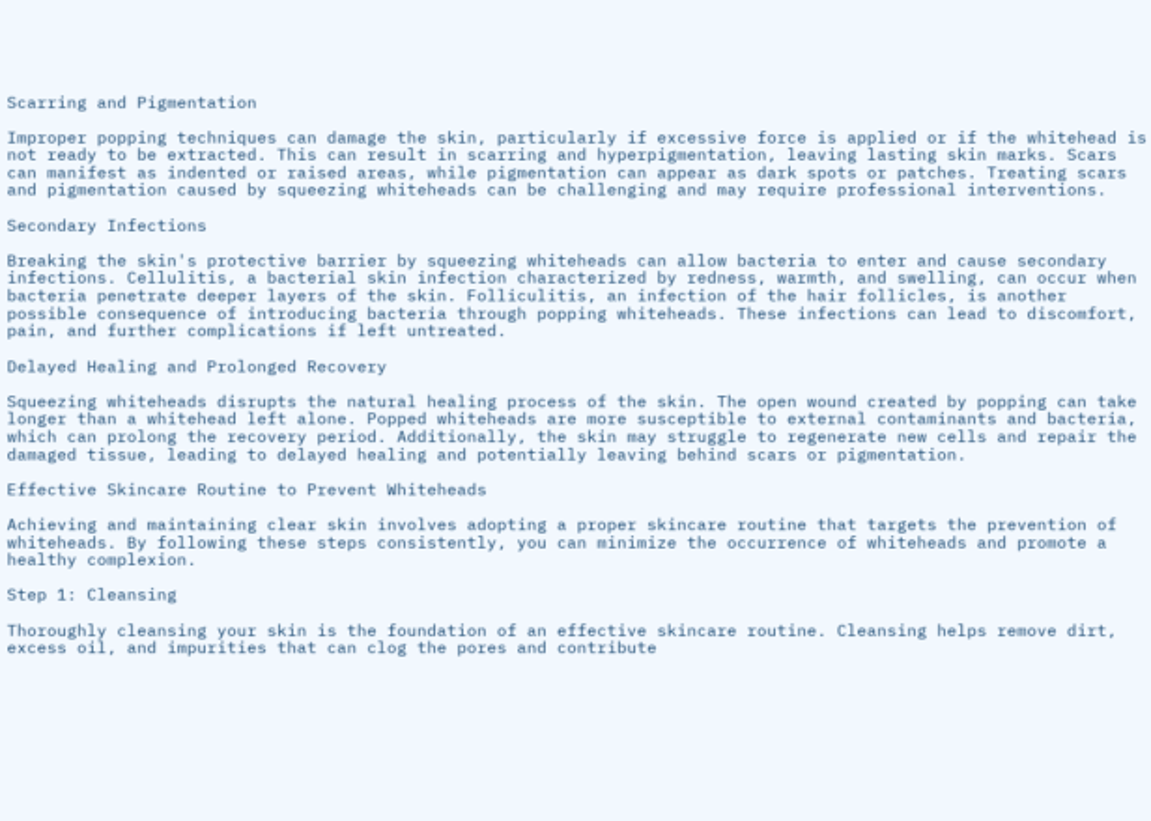Scarring and Pigmentation

Improper popping techniques can damage the skin, particularly if excessive force is applied or if the whitehead is not ready to be extracted. This can result in scarring and hyperpigmentation, leaving lasting skin marks. Scars can manifest as indented or raised areas, while pigmentation can appear as dark spots or patches. Treating scars and pigmentation caused by squeezing whiteheads can be challenging and may require professional interventions.

Secondary Infections

Breaking the skin's protective barrier by squeezing whiteheads can allow bacteria to enter and cause secondary infections. Cellulitis, a bacterial skin infection characterized by redness, warmth, and swelling, can occur when bacteria penetrate deeper layers of the skin. Folliculitis, an infection of the hair follicles, is another possible consequence of introducing bacteria through popping whiteheads. These infections can lead to discomfort, pain, and further complications if left untreated.

Delayed Healing and Prolonged Recovery

Squeezing whiteheads disrupts the natural healing process of the skin. The open wound created by popping can take longer than a whitehead left alone. Popped whiteheads are more susceptible to external contaminants and bacteria, which can prolong the recovery period. Additionally, the skin may struggle to regenerate new cells and repair the damaged tissue, leading to delayed healing and potentially leaving behind scars or pigmentation.

Effective Skincare Routine to Prevent Whiteheads

Achieving and maintaining clear skin involves adopting a proper skincare routine that targets the prevention of whiteheads. By following these steps consistently, you can minimize the occurrence of whiteheads and promote a healthy complexion.

Step 1: Cleansing

Thoroughly cleansing your skin is the foundation of an effective skincare routine. Cleansing helps remove dirt, excess oil, and impurities that can clog the pores and contribute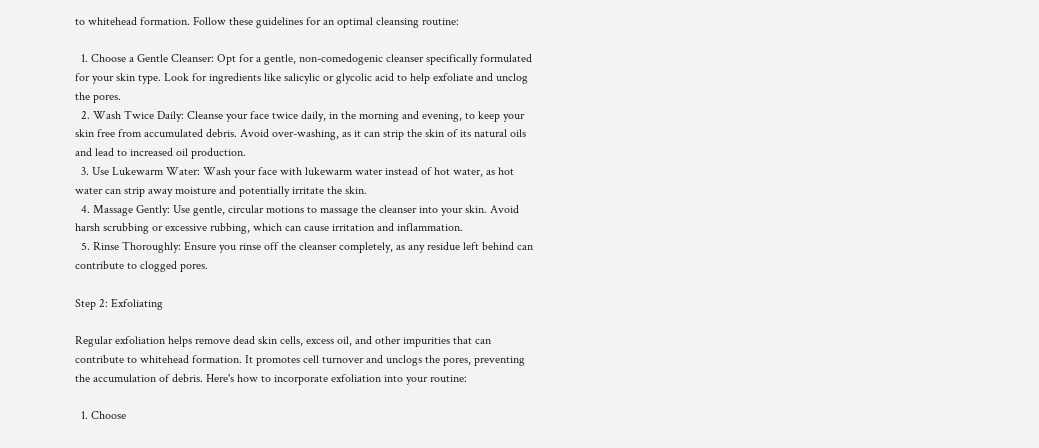to whitehead formation. Follow these guidelines for an optimal cleansing routine:

  1. Choose a Gentle Cleanser: Opt for a gentle, non-comedogenic cleanser specifically formulated for your skin type. Look for ingredients like salicylic or glycolic acid to help exfoliate and unclog the pores.
  2. Wash Twice Daily: Cleanse your face twice daily, in the morning and evening, to keep your skin free from accumulated debris. Avoid over-washing, as it can strip the skin of its natural oils and lead to increased oil production.
  3. Use Lukewarm Water: Wash your face with lukewarm water instead of hot water, as hot water can strip away moisture and potentially irritate the skin.
  4. Massage Gently: Use gentle, circular motions to massage the cleanser into your skin. Avoid harsh scrubbing or excessive rubbing, which can cause irritation and inflammation.
  5. Rinse Thoroughly: Ensure you rinse off the cleanser completely, as any residue left behind can contribute to clogged pores.

Step 2: Exfoliating

Regular exfoliation helps remove dead skin cells, excess oil, and other impurities that can contribute to whitehead formation. It promotes cell turnover and unclogs the pores, preventing the accumulation of debris. Here's how to incorporate exfoliation into your routine:

  1. Choose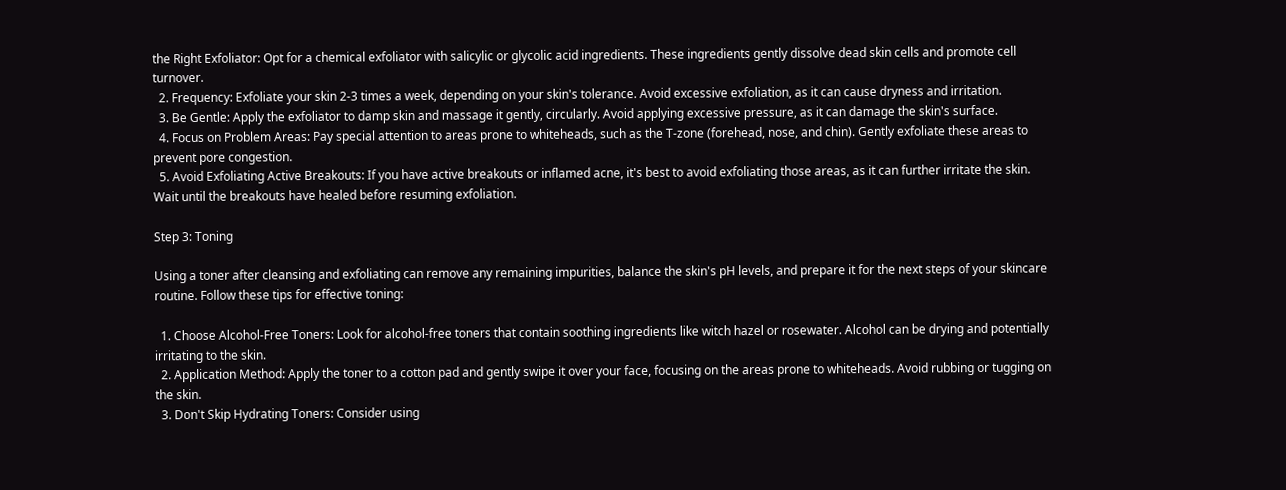the Right Exfoliator: Opt for a chemical exfoliator with salicylic or glycolic acid ingredients. These ingredients gently dissolve dead skin cells and promote cell turnover.
  2. Frequency: Exfoliate your skin 2-3 times a week, depending on your skin's tolerance. Avoid excessive exfoliation, as it can cause dryness and irritation.
  3. Be Gentle: Apply the exfoliator to damp skin and massage it gently, circularly. Avoid applying excessive pressure, as it can damage the skin's surface.
  4. Focus on Problem Areas: Pay special attention to areas prone to whiteheads, such as the T-zone (forehead, nose, and chin). Gently exfoliate these areas to prevent pore congestion.
  5. Avoid Exfoliating Active Breakouts: If you have active breakouts or inflamed acne, it's best to avoid exfoliating those areas, as it can further irritate the skin. Wait until the breakouts have healed before resuming exfoliation.

Step 3: Toning

Using a toner after cleansing and exfoliating can remove any remaining impurities, balance the skin's pH levels, and prepare it for the next steps of your skincare routine. Follow these tips for effective toning:

  1. Choose Alcohol-Free Toners: Look for alcohol-free toners that contain soothing ingredients like witch hazel or rosewater. Alcohol can be drying and potentially irritating to the skin.
  2. Application Method: Apply the toner to a cotton pad and gently swipe it over your face, focusing on the areas prone to whiteheads. Avoid rubbing or tugging on the skin.
  3. Don't Skip Hydrating Toners: Consider using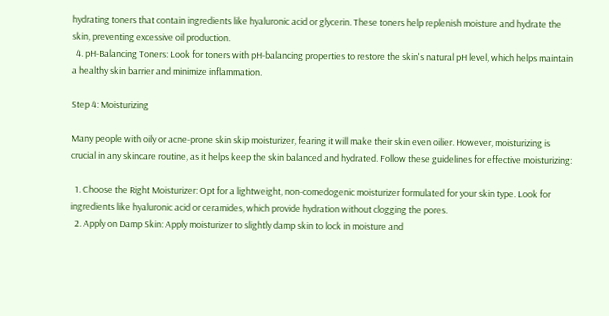hydrating toners that contain ingredients like hyaluronic acid or glycerin. These toners help replenish moisture and hydrate the skin, preventing excessive oil production.
  4. pH-Balancing Toners: Look for toners with pH-balancing properties to restore the skin's natural pH level, which helps maintain a healthy skin barrier and minimize inflammation.

Step 4: Moisturizing

Many people with oily or acne-prone skin skip moisturizer, fearing it will make their skin even oilier. However, moisturizing is crucial in any skincare routine, as it helps keep the skin balanced and hydrated. Follow these guidelines for effective moisturizing:

  1. Choose the Right Moisturizer: Opt for a lightweight, non-comedogenic moisturizer formulated for your skin type. Look for ingredients like hyaluronic acid or ceramides, which provide hydration without clogging the pores.
  2. Apply on Damp Skin: Apply moisturizer to slightly damp skin to lock in moisture and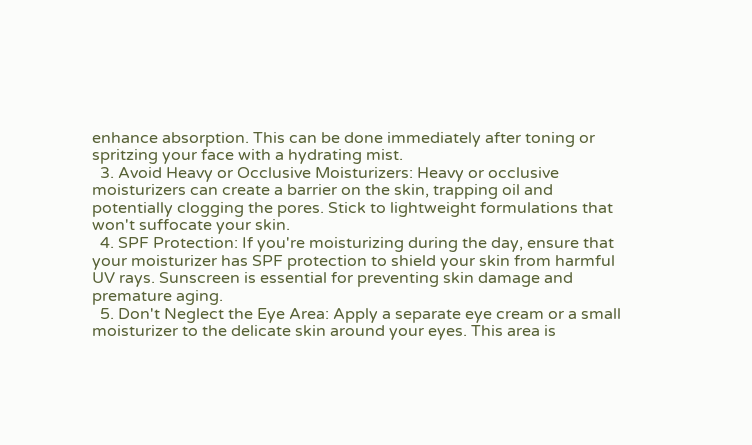enhance absorption. This can be done immediately after toning or spritzing your face with a hydrating mist.
  3. Avoid Heavy or Occlusive Moisturizers: Heavy or occlusive moisturizers can create a barrier on the skin, trapping oil and potentially clogging the pores. Stick to lightweight formulations that won't suffocate your skin.
  4. SPF Protection: If you're moisturizing during the day, ensure that your moisturizer has SPF protection to shield your skin from harmful UV rays. Sunscreen is essential for preventing skin damage and premature aging.
  5. Don't Neglect the Eye Area: Apply a separate eye cream or a small moisturizer to the delicate skin around your eyes. This area is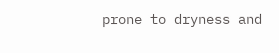prone to dryness and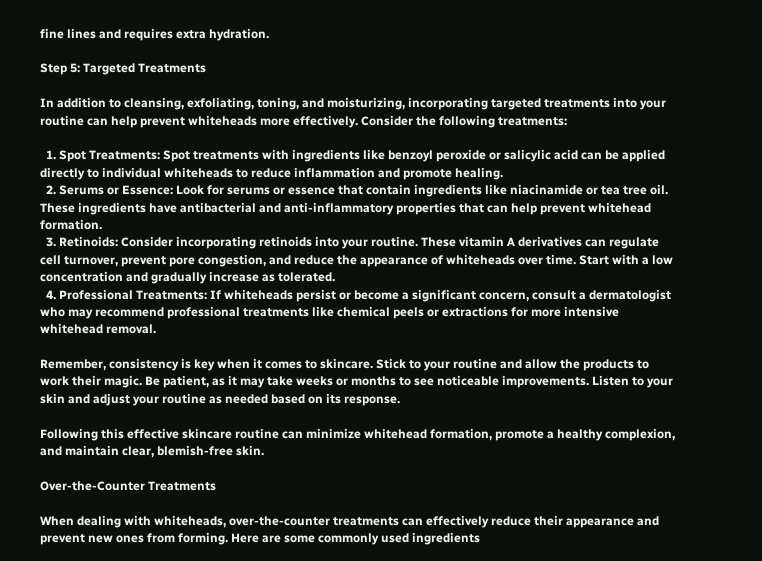fine lines and requires extra hydration.

Step 5: Targeted Treatments

In addition to cleansing, exfoliating, toning, and moisturizing, incorporating targeted treatments into your routine can help prevent whiteheads more effectively. Consider the following treatments:

  1. Spot Treatments: Spot treatments with ingredients like benzoyl peroxide or salicylic acid can be applied directly to individual whiteheads to reduce inflammation and promote healing.
  2. Serums or Essence: Look for serums or essence that contain ingredients like niacinamide or tea tree oil. These ingredients have antibacterial and anti-inflammatory properties that can help prevent whitehead formation.
  3. Retinoids: Consider incorporating retinoids into your routine. These vitamin A derivatives can regulate cell turnover, prevent pore congestion, and reduce the appearance of whiteheads over time. Start with a low concentration and gradually increase as tolerated.
  4. Professional Treatments: If whiteheads persist or become a significant concern, consult a dermatologist who may recommend professional treatments like chemical peels or extractions for more intensive whitehead removal.

Remember, consistency is key when it comes to skincare. Stick to your routine and allow the products to work their magic. Be patient, as it may take weeks or months to see noticeable improvements. Listen to your skin and adjust your routine as needed based on its response.

Following this effective skincare routine can minimize whitehead formation, promote a healthy complexion, and maintain clear, blemish-free skin.

Over-the-Counter Treatments

When dealing with whiteheads, over-the-counter treatments can effectively reduce their appearance and prevent new ones from forming. Here are some commonly used ingredients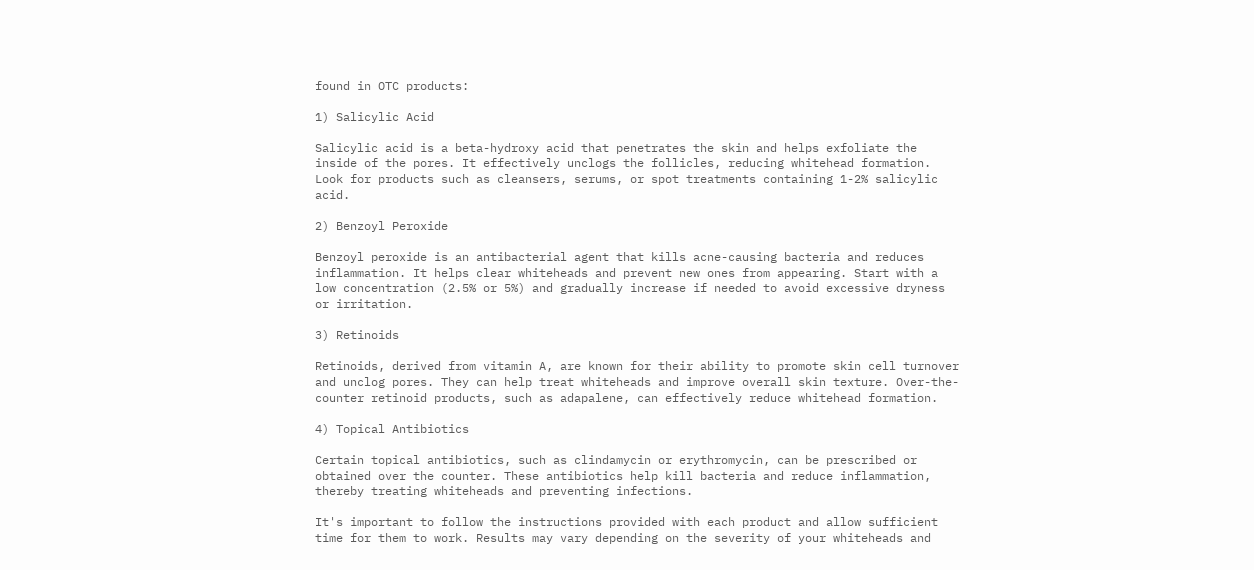found in OTC products:

1) Salicylic Acid

Salicylic acid is a beta-hydroxy acid that penetrates the skin and helps exfoliate the inside of the pores. It effectively unclogs the follicles, reducing whitehead formation. Look for products such as cleansers, serums, or spot treatments containing 1-2% salicylic acid.

2) Benzoyl Peroxide

Benzoyl peroxide is an antibacterial agent that kills acne-causing bacteria and reduces inflammation. It helps clear whiteheads and prevent new ones from appearing. Start with a low concentration (2.5% or 5%) and gradually increase if needed to avoid excessive dryness or irritation.

3) Retinoids

Retinoids, derived from vitamin A, are known for their ability to promote skin cell turnover and unclog pores. They can help treat whiteheads and improve overall skin texture. Over-the-counter retinoid products, such as adapalene, can effectively reduce whitehead formation.

4) Topical Antibiotics

Certain topical antibiotics, such as clindamycin or erythromycin, can be prescribed or obtained over the counter. These antibiotics help kill bacteria and reduce inflammation, thereby treating whiteheads and preventing infections.

It's important to follow the instructions provided with each product and allow sufficient time for them to work. Results may vary depending on the severity of your whiteheads and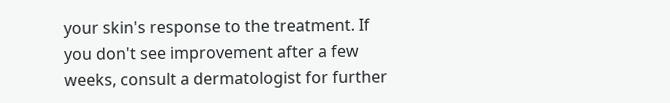your skin's response to the treatment. If you don't see improvement after a few weeks, consult a dermatologist for further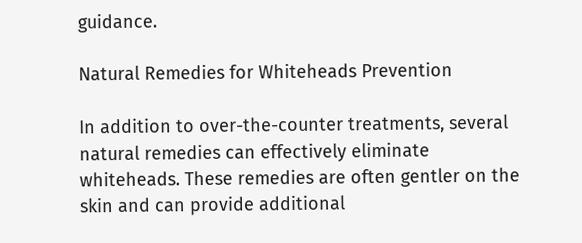guidance.

Natural Remedies for Whiteheads Prevention

In addition to over-the-counter treatments, several natural remedies can effectively eliminate whiteheads. These remedies are often gentler on the skin and can provide additional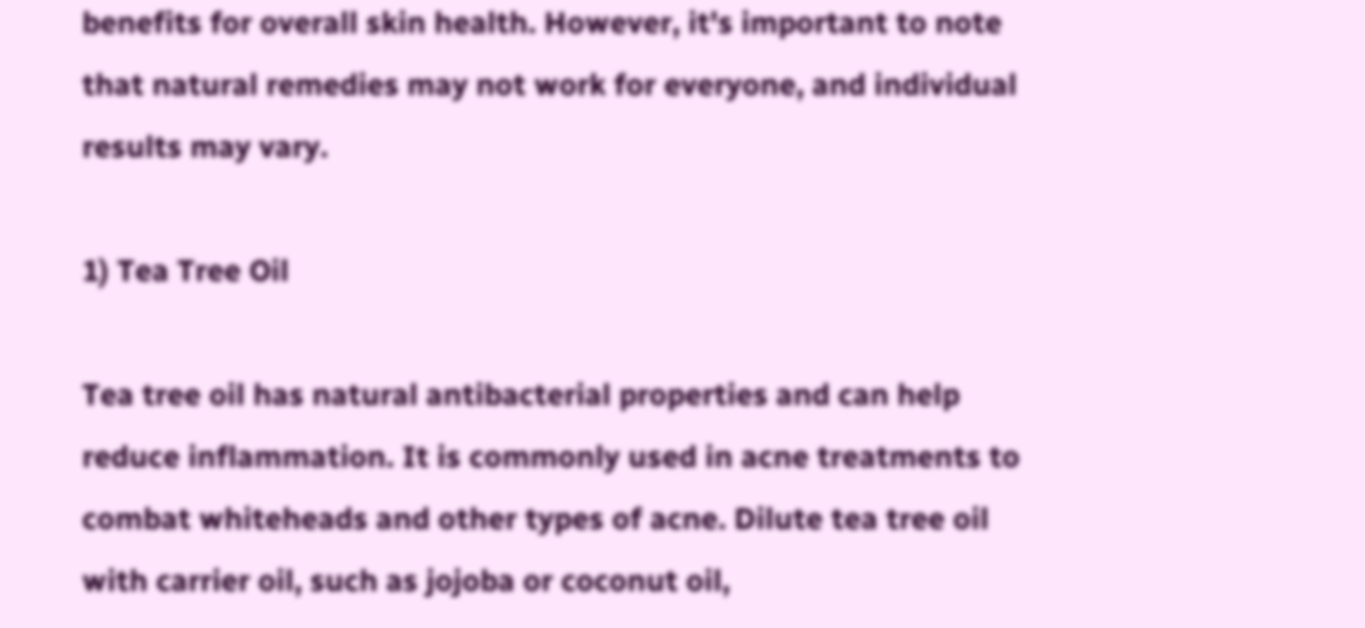benefits for overall skin health. However, it's important to note that natural remedies may not work for everyone, and individual results may vary.

1) Tea Tree Oil

Tea tree oil has natural antibacterial properties and can help reduce inflammation. It is commonly used in acne treatments to combat whiteheads and other types of acne. Dilute tea tree oil with carrier oil, such as jojoba or coconut oil,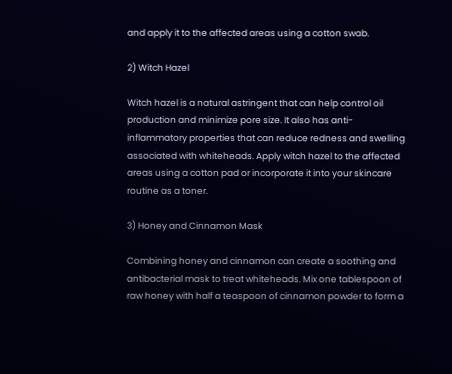and apply it to the affected areas using a cotton swab.

2) Witch Hazel

Witch hazel is a natural astringent that can help control oil production and minimize pore size. It also has anti-inflammatory properties that can reduce redness and swelling associated with whiteheads. Apply witch hazel to the affected areas using a cotton pad or incorporate it into your skincare routine as a toner.

3) Honey and Cinnamon Mask

Combining honey and cinnamon can create a soothing and antibacterial mask to treat whiteheads. Mix one tablespoon of raw honey with half a teaspoon of cinnamon powder to form a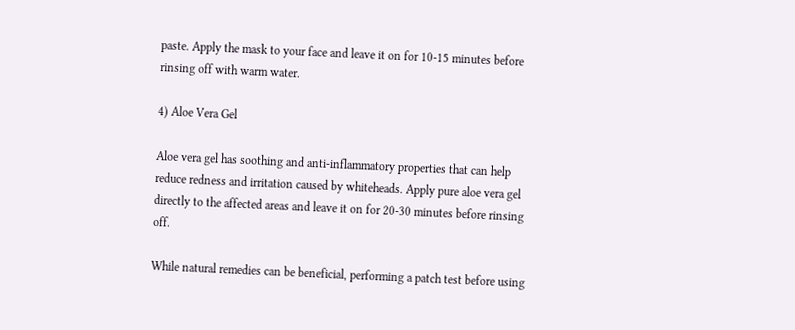paste. Apply the mask to your face and leave it on for 10-15 minutes before rinsing off with warm water.

4) Aloe Vera Gel

Aloe vera gel has soothing and anti-inflammatory properties that can help reduce redness and irritation caused by whiteheads. Apply pure aloe vera gel directly to the affected areas and leave it on for 20-30 minutes before rinsing off.

While natural remedies can be beneficial, performing a patch test before using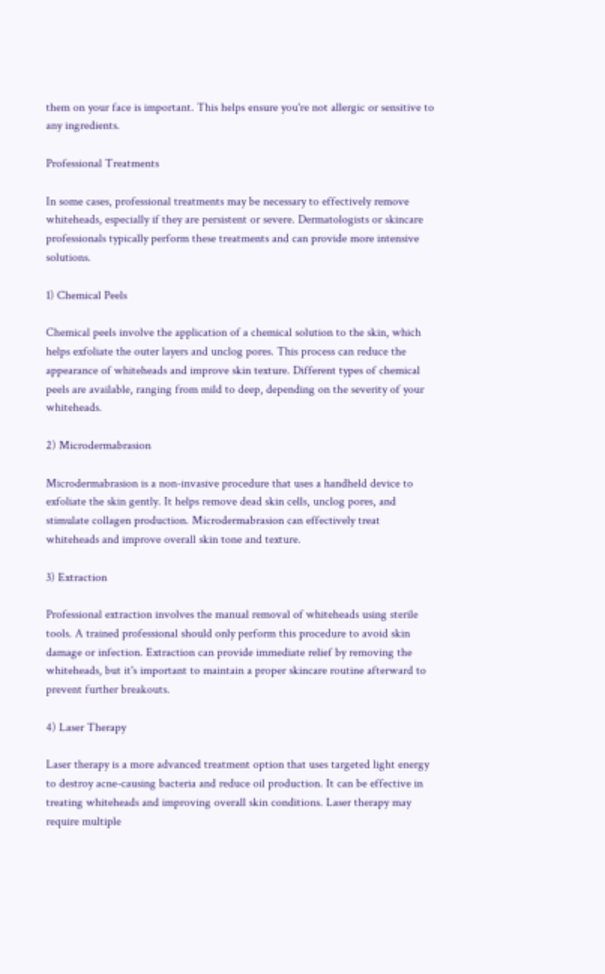them on your face is important. This helps ensure you're not allergic or sensitive to any ingredients.

Professional Treatments

In some cases, professional treatments may be necessary to effectively remove whiteheads, especially if they are persistent or severe. Dermatologists or skincare professionals typically perform these treatments and can provide more intensive solutions.

1) Chemical Peels

Chemical peels involve the application of a chemical solution to the skin, which helps exfoliate the outer layers and unclog pores. This process can reduce the appearance of whiteheads and improve skin texture. Different types of chemical peels are available, ranging from mild to deep, depending on the severity of your whiteheads.

2) Microdermabrasion

Microdermabrasion is a non-invasive procedure that uses a handheld device to exfoliate the skin gently. It helps remove dead skin cells, unclog pores, and stimulate collagen production. Microdermabrasion can effectively treat whiteheads and improve overall skin tone and texture.

3) Extraction

Professional extraction involves the manual removal of whiteheads using sterile tools. A trained professional should only perform this procedure to avoid skin damage or infection. Extraction can provide immediate relief by removing the whiteheads, but it's important to maintain a proper skincare routine afterward to prevent further breakouts.

4) Laser Therapy

Laser therapy is a more advanced treatment option that uses targeted light energy to destroy acne-causing bacteria and reduce oil production. It can be effective in treating whiteheads and improving overall skin conditions. Laser therapy may require multiple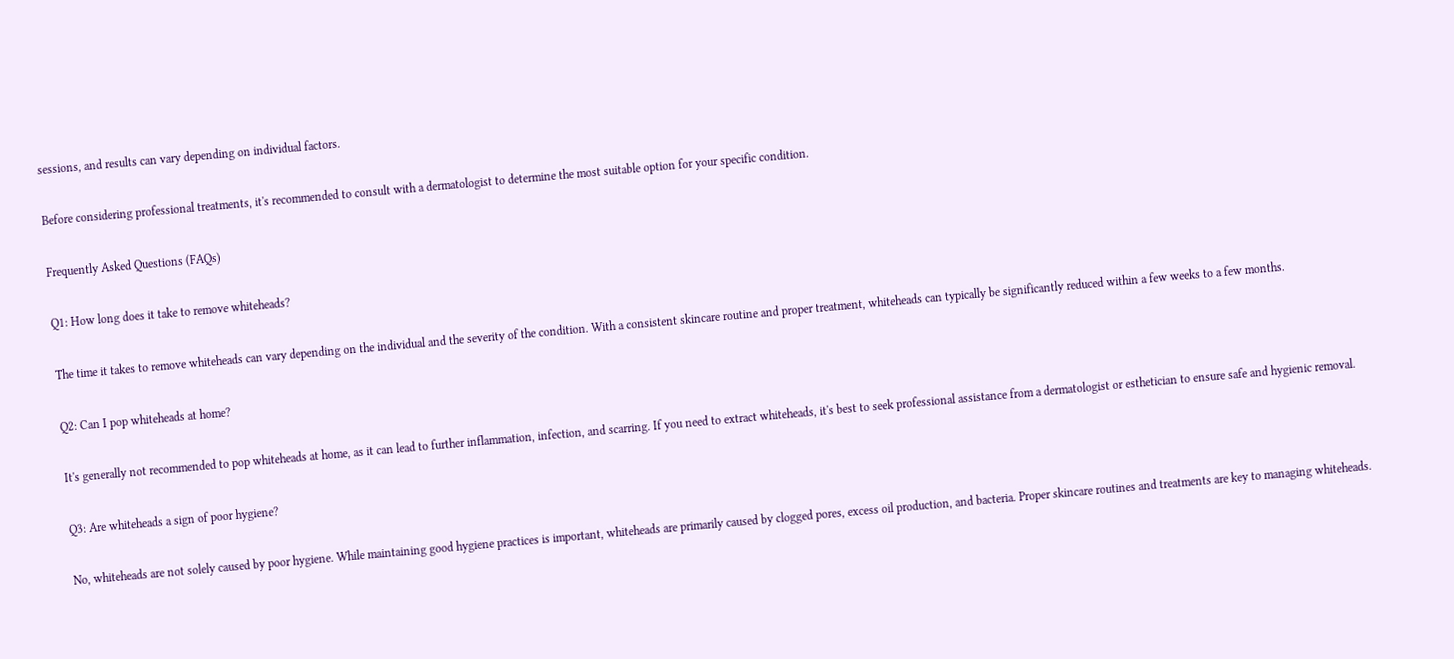sessions, and results can vary depending on individual factors.

Before considering professional treatments, it's recommended to consult with a dermatologist to determine the most suitable option for your specific condition.

Frequently Asked Questions (FAQs)

Q1: How long does it take to remove whiteheads?

The time it takes to remove whiteheads can vary depending on the individual and the severity of the condition. With a consistent skincare routine and proper treatment, whiteheads can typically be significantly reduced within a few weeks to a few months.

Q2: Can I pop whiteheads at home?

It's generally not recommended to pop whiteheads at home, as it can lead to further inflammation, infection, and scarring. If you need to extract whiteheads, it's best to seek professional assistance from a dermatologist or esthetician to ensure safe and hygienic removal.

Q3: Are whiteheads a sign of poor hygiene?

No, whiteheads are not solely caused by poor hygiene. While maintaining good hygiene practices is important, whiteheads are primarily caused by clogged pores, excess oil production, and bacteria. Proper skincare routines and treatments are key to managing whiteheads.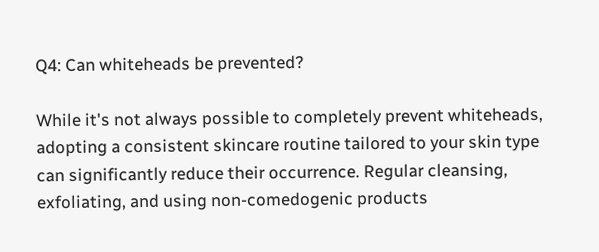Q4: Can whiteheads be prevented?

While it's not always possible to completely prevent whiteheads, adopting a consistent skincare routine tailored to your skin type can significantly reduce their occurrence. Regular cleansing, exfoliating, and using non-comedogenic products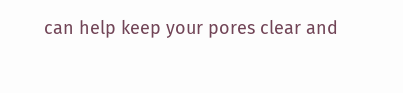can help keep your pores clear and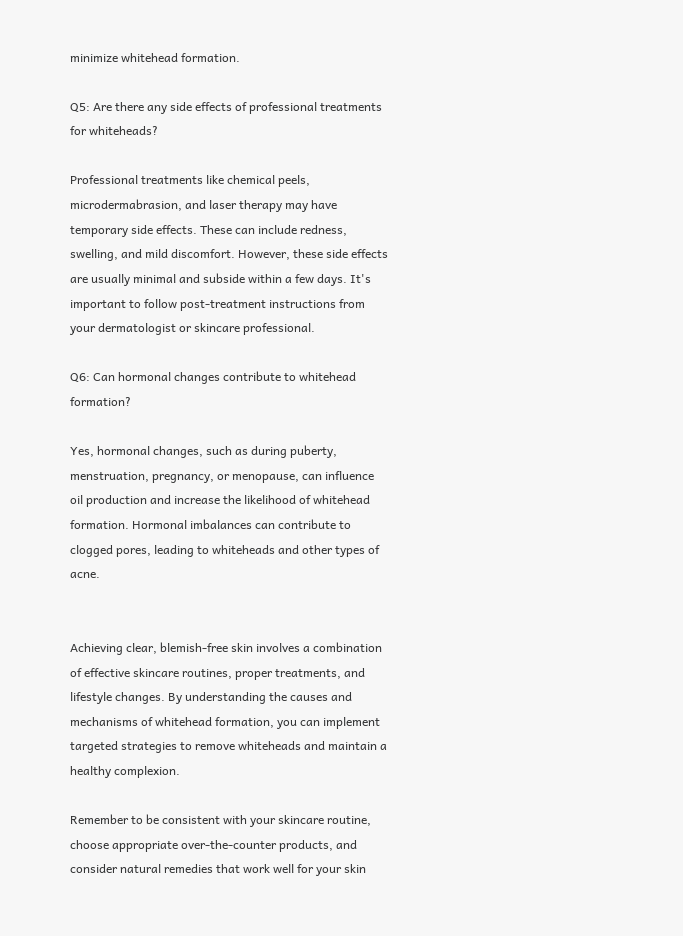minimize whitehead formation.

Q5: Are there any side effects of professional treatments for whiteheads?

Professional treatments like chemical peels, microdermabrasion, and laser therapy may have temporary side effects. These can include redness, swelling, and mild discomfort. However, these side effects are usually minimal and subside within a few days. It's important to follow post-treatment instructions from your dermatologist or skincare professional.

Q6: Can hormonal changes contribute to whitehead formation?

Yes, hormonal changes, such as during puberty, menstruation, pregnancy, or menopause, can influence oil production and increase the likelihood of whitehead formation. Hormonal imbalances can contribute to clogged pores, leading to whiteheads and other types of acne.


Achieving clear, blemish-free skin involves a combination of effective skincare routines, proper treatments, and lifestyle changes. By understanding the causes and mechanisms of whitehead formation, you can implement targeted strategies to remove whiteheads and maintain a healthy complexion.

Remember to be consistent with your skincare routine, choose appropriate over-the-counter products, and consider natural remedies that work well for your skin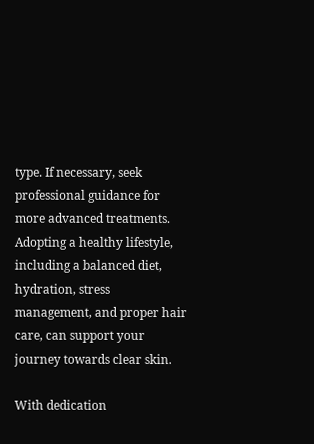type. If necessary, seek professional guidance for more advanced treatments. Adopting a healthy lifestyle, including a balanced diet, hydration, stress management, and proper hair care, can support your journey towards clear skin.

With dedication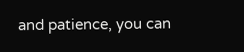and patience, you can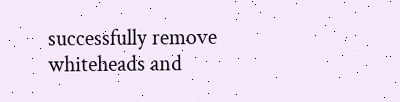successfully remove whiteheads and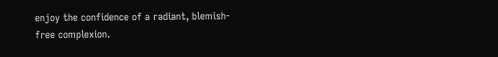enjoy the confidence of a radiant, blemish-free complexion.